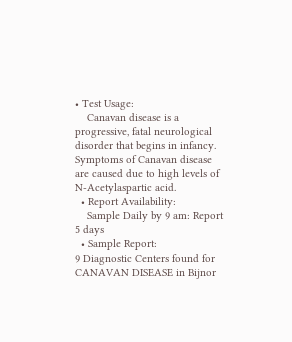• Test Usage:
    Canavan disease is a progressive, fatal neurological disorder that begins in infancy. Symptoms of Canavan disease are caused due to high levels of N-Acetylaspartic acid.
  • Report Availability:
    Sample Daily by 9 am: Report 5 days
  • Sample Report:
9 Diagnostic Centers found for CANAVAN DISEASE in Bijnor